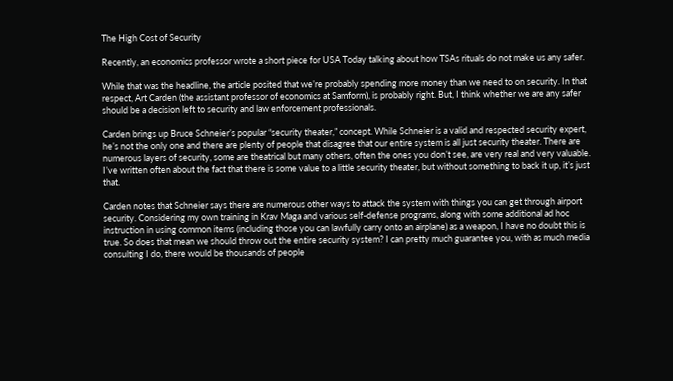The High Cost of Security

Recently, an economics professor wrote a short piece for USA Today talking about how TSAs rituals do not make us any safer.

While that was the headline, the article posited that we’re probably spending more money than we need to on security. In that respect, Art Carden (the assistant professor of economics at Samform), is probably right. But, I think whether we are any safer should be a decision left to security and law enforcement professionals.

Carden brings up Bruce Schneier’s popular “security theater,” concept. While Schneier is a valid and respected security expert, he’s not the only one and there are plenty of people that disagree that our entire system is all just security theater. There are numerous layers of security, some are theatrical but many others, often the ones you don’t see, are very real and very valuable. I’ve written often about the fact that there is some value to a little security theater, but without something to back it up, it’s just that.

Carden notes that Schneier says there are numerous other ways to attack the system with things you can get through airport security. Considering my own training in Krav Maga and various self-defense programs, along with some additional ad hoc instruction in using common items (including those you can lawfully carry onto an airplane) as a weapon, I have no doubt this is true. So does that mean we should throw out the entire security system? I can pretty much guarantee you, with as much media consulting I do, there would be thousands of people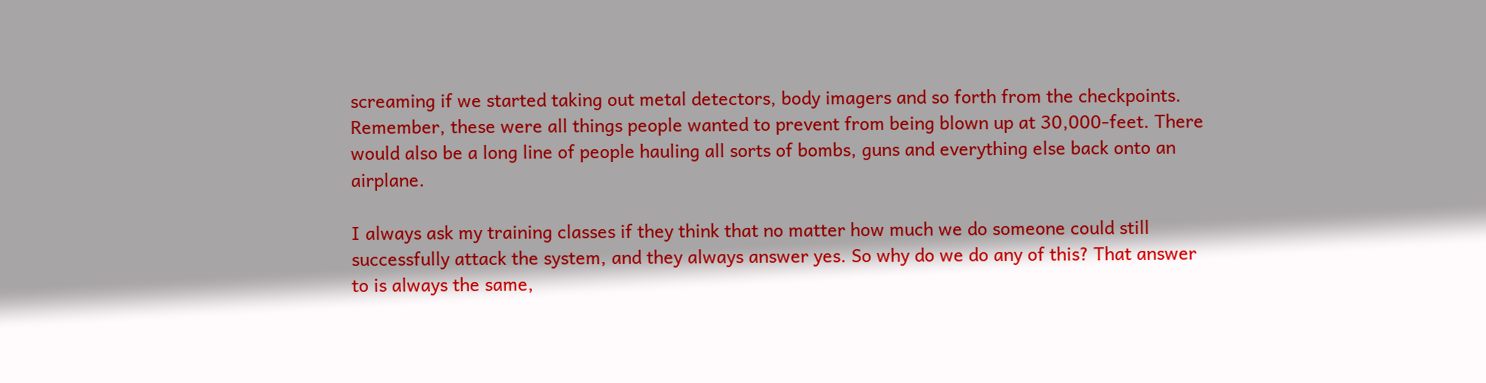screaming if we started taking out metal detectors, body imagers and so forth from the checkpoints. Remember, these were all things people wanted to prevent from being blown up at 30,000-feet. There would also be a long line of people hauling all sorts of bombs, guns and everything else back onto an airplane.

I always ask my training classes if they think that no matter how much we do someone could still successfully attack the system, and they always answer yes. So why do we do any of this? That answer to is always the same,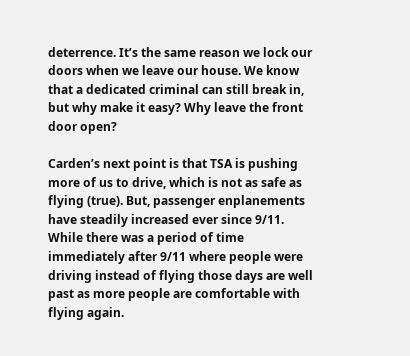deterrence. It’s the same reason we lock our doors when we leave our house. We know that a dedicated criminal can still break in, but why make it easy? Why leave the front door open?

Carden’s next point is that TSA is pushing more of us to drive, which is not as safe as flying (true). But, passenger enplanements have steadily increased ever since 9/11. While there was a period of time immediately after 9/11 where people were driving instead of flying those days are well past as more people are comfortable with flying again.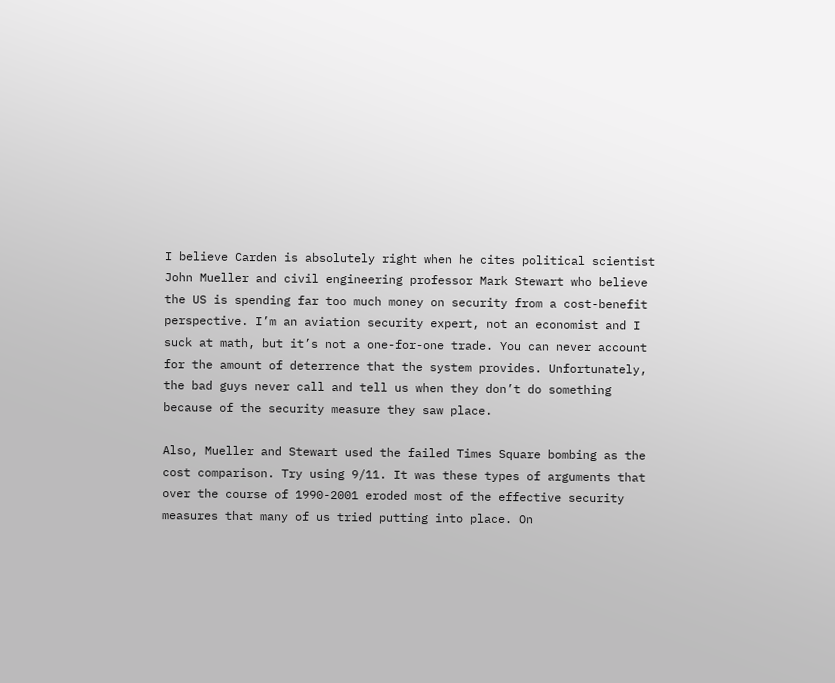I believe Carden is absolutely right when he cites political scientist John Mueller and civil engineering professor Mark Stewart who believe the US is spending far too much money on security from a cost-benefit perspective. I’m an aviation security expert, not an economist and I suck at math, but it’s not a one-for-one trade. You can never account for the amount of deterrence that the system provides. Unfortunately, the bad guys never call and tell us when they don’t do something because of the security measure they saw place.

Also, Mueller and Stewart used the failed Times Square bombing as the cost comparison. Try using 9/11. It was these types of arguments that over the course of 1990-2001 eroded most of the effective security measures that many of us tried putting into place. On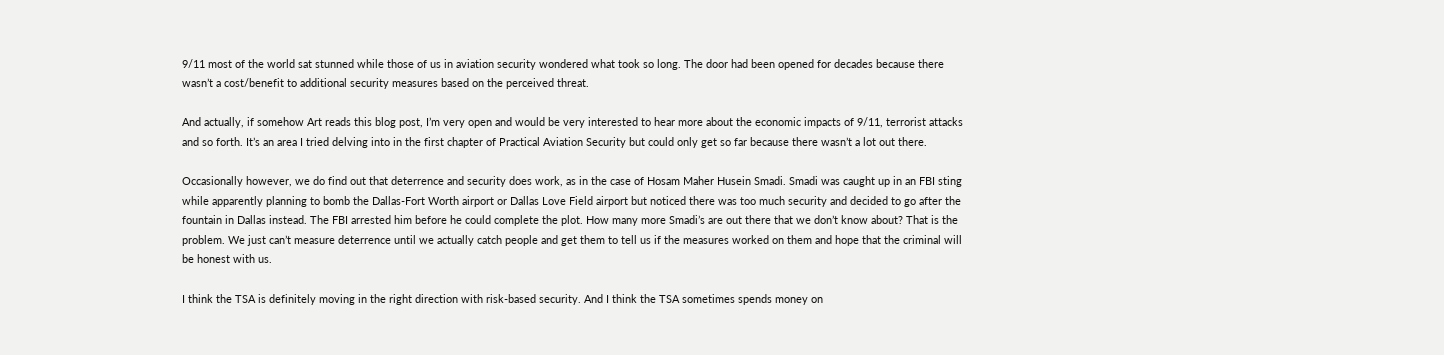9/11 most of the world sat stunned while those of us in aviation security wondered what took so long. The door had been opened for decades because there wasn’t a cost/benefit to additional security measures based on the perceived threat.

And actually, if somehow Art reads this blog post, I’m very open and would be very interested to hear more about the economic impacts of 9/11, terrorist attacks and so forth. It’s an area I tried delving into in the first chapter of Practical Aviation Security but could only get so far because there wasn’t a lot out there.

Occasionally however, we do find out that deterrence and security does work, as in the case of Hosam Maher Husein Smadi. Smadi was caught up in an FBI sting while apparently planning to bomb the Dallas-Fort Worth airport or Dallas Love Field airport but noticed there was too much security and decided to go after the fountain in Dallas instead. The FBI arrested him before he could complete the plot. How many more Smadi’s are out there that we don’t know about? That is the problem. We just can’t measure deterrence until we actually catch people and get them to tell us if the measures worked on them and hope that the criminal will be honest with us.

I think the TSA is definitely moving in the right direction with risk-based security. And I think the TSA sometimes spends money on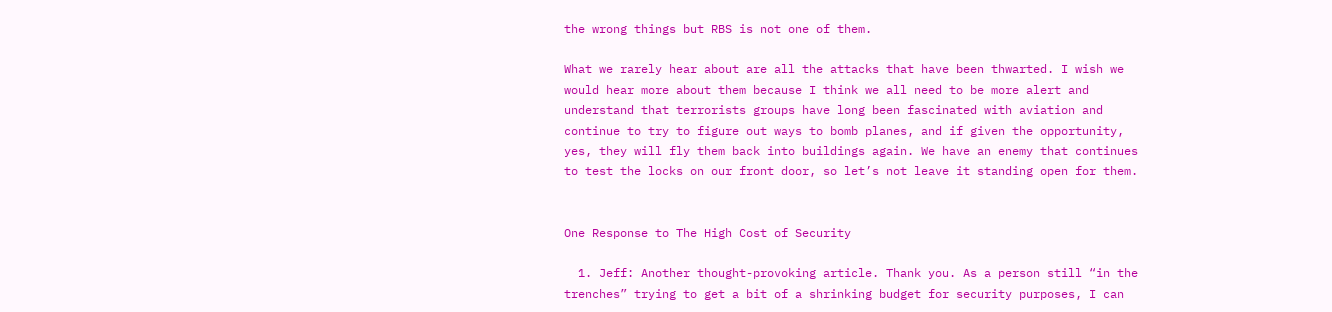the wrong things but RBS is not one of them.

What we rarely hear about are all the attacks that have been thwarted. I wish we would hear more about them because I think we all need to be more alert and understand that terrorists groups have long been fascinated with aviation and continue to try to figure out ways to bomb planes, and if given the opportunity, yes, they will fly them back into buildings again. We have an enemy that continues to test the locks on our front door, so let’s not leave it standing open for them.


One Response to The High Cost of Security

  1. Jeff: Another thought-provoking article. Thank you. As a person still “in the trenches” trying to get a bit of a shrinking budget for security purposes, I can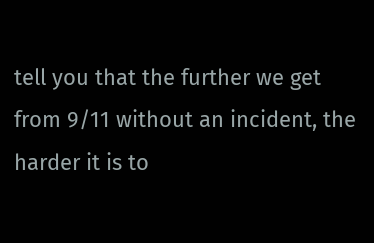tell you that the further we get from 9/11 without an incident, the harder it is to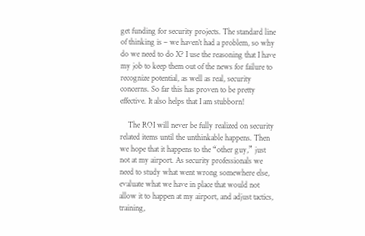get funding for security projects. The standard line of thinking is – we haven’t had a problem, so why do we need to do X? I use the reasoning that I have my job to keep them out of the news for failure to recognize potential, as well as real, security concerns. So far this has proven to be pretty effective. It also helps that I am stubborn!

    The ROI will never be fully realized on security related items until the unthinkable happens. Then we hope that it happens to the “other guy,” just not at my airport. As security professionals we need to study what went wrong somewhere else, evaluate what we have in place that would not allow it to happen at my airport, and adjust tactics, training,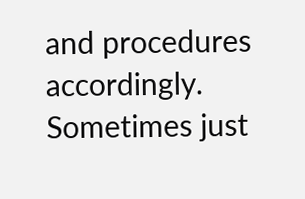and procedures accordingly. Sometimes just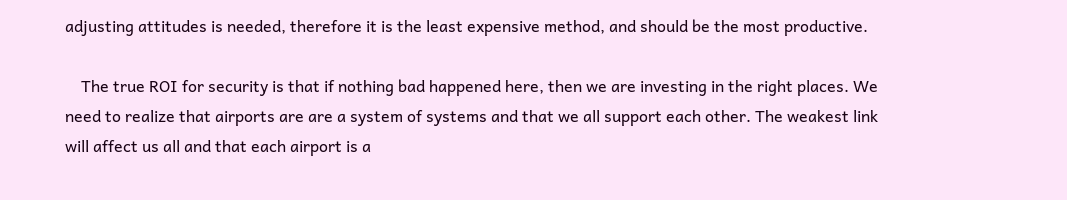adjusting attitudes is needed, therefore it is the least expensive method, and should be the most productive.

    The true ROI for security is that if nothing bad happened here, then we are investing in the right places. We need to realize that airports are are a system of systems and that we all support each other. The weakest link will affect us all and that each airport is a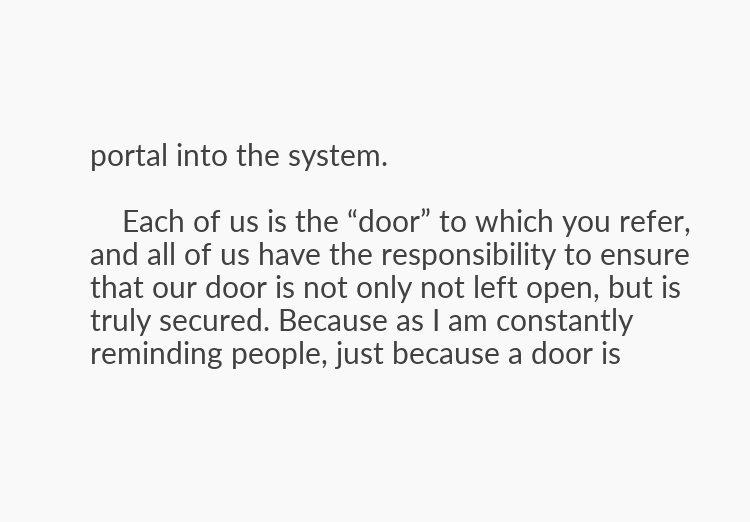portal into the system.

    Each of us is the “door” to which you refer, and all of us have the responsibility to ensure that our door is not only not left open, but is truly secured. Because as I am constantly reminding people, just because a door is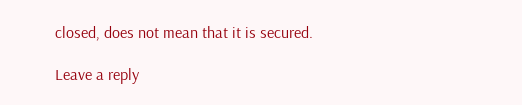closed, does not mean that it is secured.

Leave a reply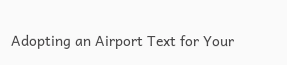Adopting an Airport Text for Your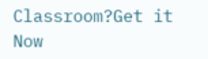Classroom?Get it Now